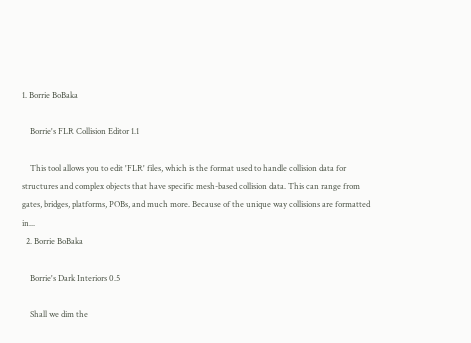1. Borrie BoBaka

    Borrie's FLR Collision Editor 1.1

    This tool allows you to edit 'FLR' files, which is the format used to handle collision data for structures and complex objects that have specific mesh-based collision data. This can range from gates, bridges, platforms, POBs, and much more. Because of the unique way collisions are formatted in...
  2. Borrie BoBaka

    Borrie's Dark Interiors 0.5

    Shall we dim the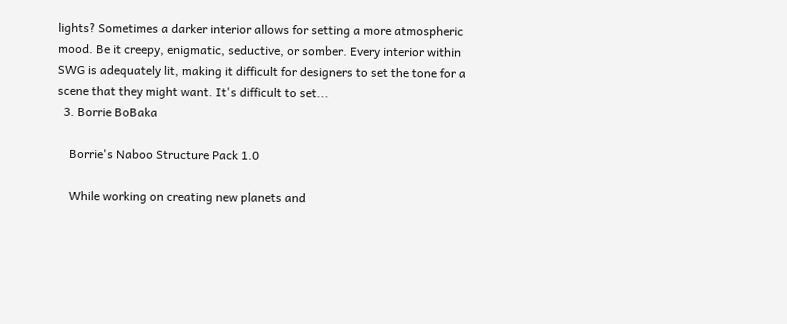lights? Sometimes a darker interior allows for setting a more atmospheric mood. Be it creepy, enigmatic, seductive, or somber. Every interior within SWG is adequately lit, making it difficult for designers to set the tone for a scene that they might want. It's difficult to set...
  3. Borrie BoBaka

    Borrie's Naboo Structure Pack 1.0

    While working on creating new planets and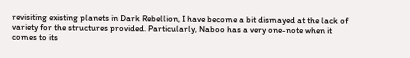revisiting existing planets in Dark Rebellion, I have become a bit dismayed at the lack of variety for the structures provided. Particularly, Naboo has a very one-note when it comes to its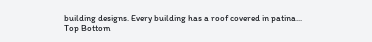building designs. Every building has a roof covered in patina...
Top Bottom